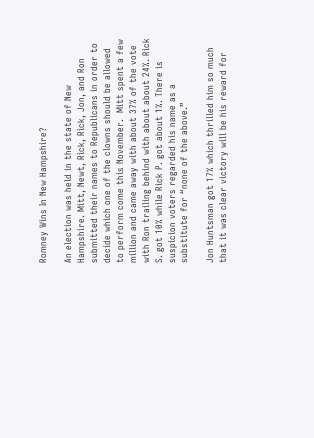Romney Wins In New Hampshire?

An election was held in the state of New Hampshire. Mitt, Newt, Rick, Rick, Jon, and Ron submitted their names to Republicans in order to decide which one of the clowns should be allowed to perform come this November.  Mitt spent a few million and came away with about 37% of the vote with Ron trailing behind with about about 24%. Rick S. got 10% while Rick P. got about 1%. There is suspicion voters regarded his name as a substitute for “none of the above.”

Jon Huntsman got 17% which thrilled him so much that it was clear victory will be his reward for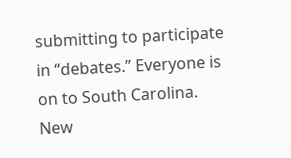submitting to participate in “debates.” Everyone is on to South Carolina. New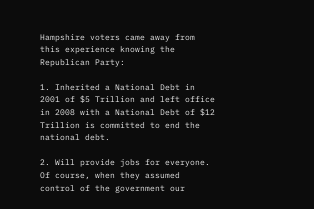Hampshire voters came away from this experience knowing the Republican Party:

1. Inherited a National Debt in 2001 of $5 Trillion and left office in 2008 with a National Debt of $12 Trillion is committed to end the national debt.

2. Will provide jobs for everyone. Of course, when they assumed control of the government our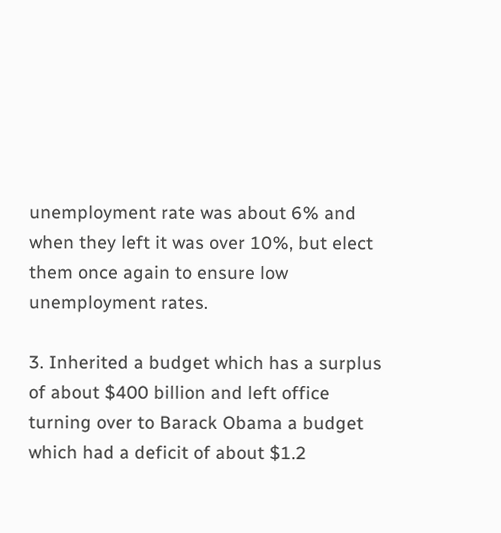unemployment rate was about 6% and when they left it was over 10%, but elect them once again to ensure low unemployment rates.

3. Inherited a budget which has a surplus of about $400 billion and left office turning over to Barack Obama a budget which had a deficit of about $1.2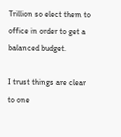Trillion so elect them to office in order to get a balanced budget.

I trust things are clear to one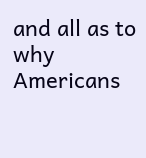and all as to why Americans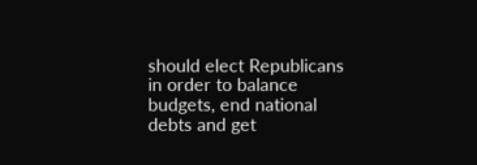should elect Republicans in order to balance budgets, end national debts and get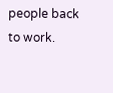people back to work.